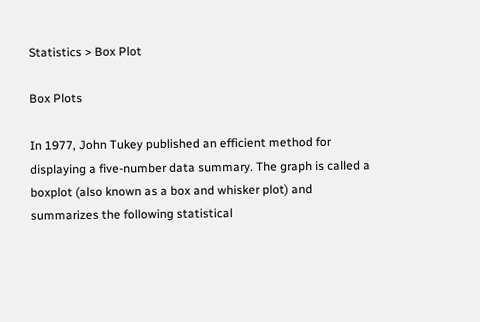Statistics > Box Plot

Box Plots

In 1977, John Tukey published an efficient method for displaying a five-number data summary. The graph is called a boxplot (also known as a box and whisker plot) and summarizes the following statistical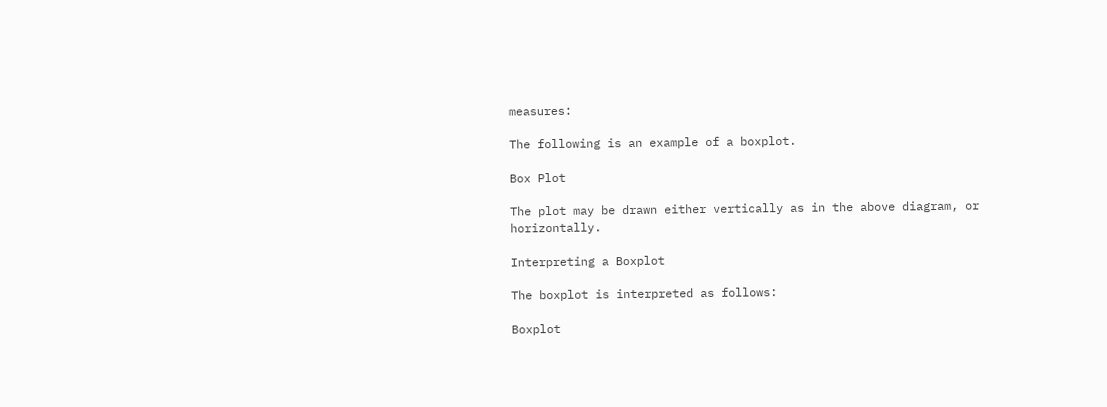measures:

The following is an example of a boxplot.

Box Plot

The plot may be drawn either vertically as in the above diagram, or horizontally.

Interpreting a Boxplot

The boxplot is interpreted as follows:

Boxplot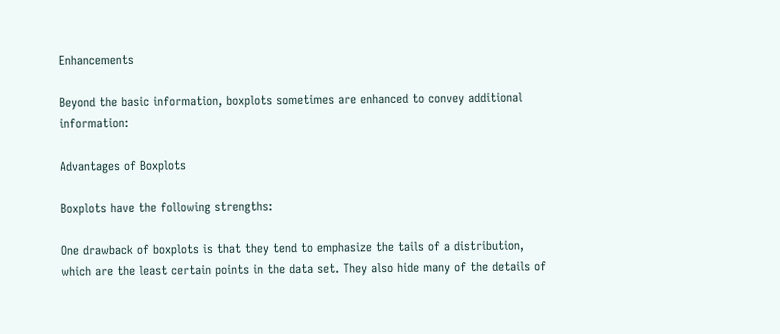Enhancements

Beyond the basic information, boxplots sometimes are enhanced to convey additional information:

Advantages of Boxplots

Boxplots have the following strengths:

One drawback of boxplots is that they tend to emphasize the tails of a distribution, which are the least certain points in the data set. They also hide many of the details of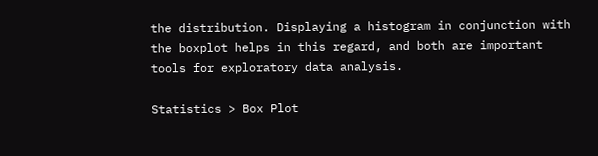the distribution. Displaying a histogram in conjunction with the boxplot helps in this regard, and both are important tools for exploratory data analysis.

Statistics > Box Plot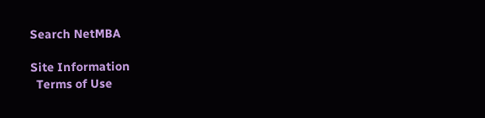Search NetMBA

Site Information
  Terms of Use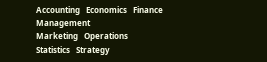Accounting   Economics   Finance   Management
Marketing   Operations   Statistics   Strategy